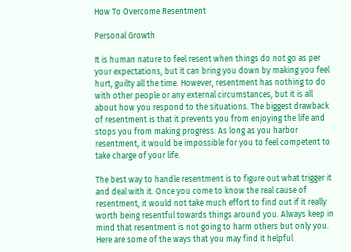How To Overcome Resentment

Personal Growth

It is human nature to feel resent when things do not go as per your expectations, but it can bring you down by making you feel hurt, guilty all the time. However, resentment has nothing to do with other people or any external circumstances, but it is all about how you respond to the situations. The biggest drawback of resentment is that it prevents you from enjoying the life and stops you from making progress. As long as you harbor resentment, it would be impossible for you to feel competent to take charge of your life.

The best way to handle resentment is to figure out what trigger it and deal with it. Once you come to know the real cause of resentment, it would not take much effort to find out if it really worth being resentful towards things around you. Always keep in mind that resentment is not going to harm others but only you. Here are some of the ways that you may find it helpful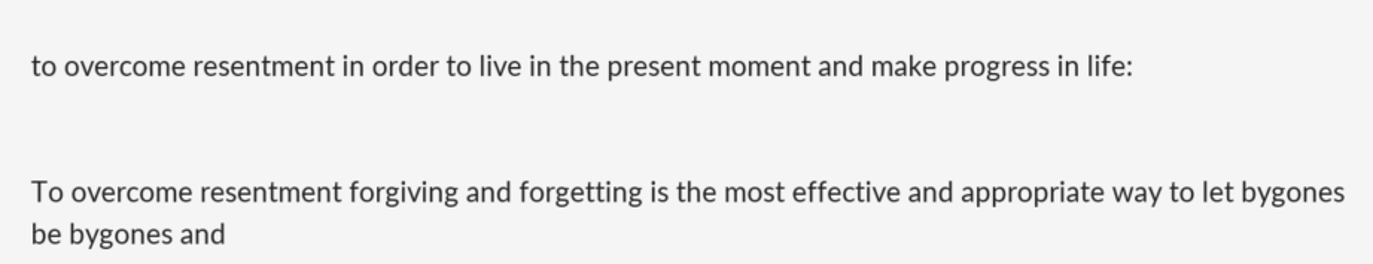to overcome resentment in order to live in the present moment and make progress in life:


To overcome resentment forgiving and forgetting is the most effective and appropriate way to let bygones be bygones and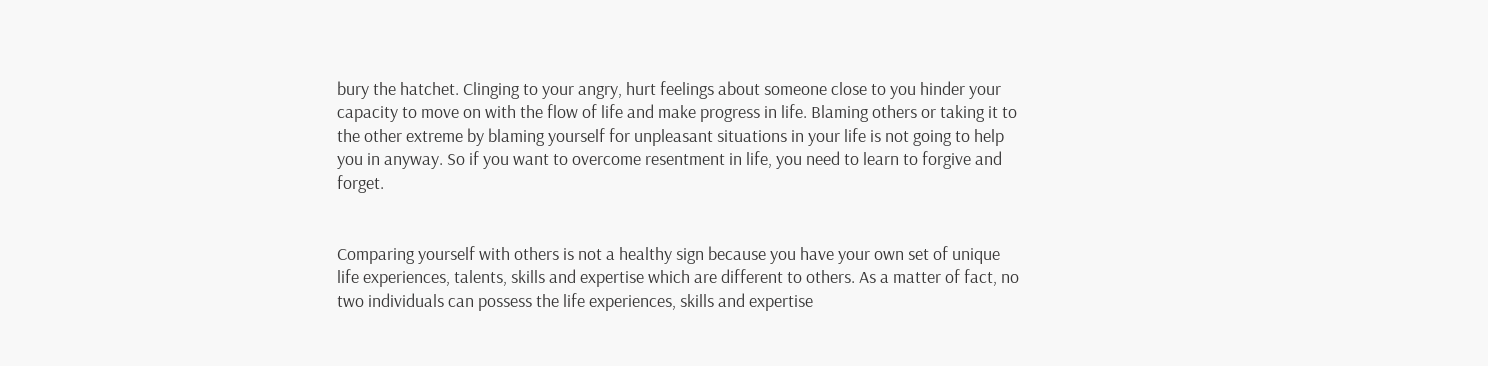bury the hatchet. Clinging to your angry, hurt feelings about someone close to you hinder your capacity to move on with the flow of life and make progress in life. Blaming others or taking it to the other extreme by blaming yourself for unpleasant situations in your life is not going to help you in anyway. So if you want to overcome resentment in life, you need to learn to forgive and forget.


Comparing yourself with others is not a healthy sign because you have your own set of unique life experiences, talents, skills and expertise which are different to others. As a matter of fact, no two individuals can possess the life experiences, skills and expertise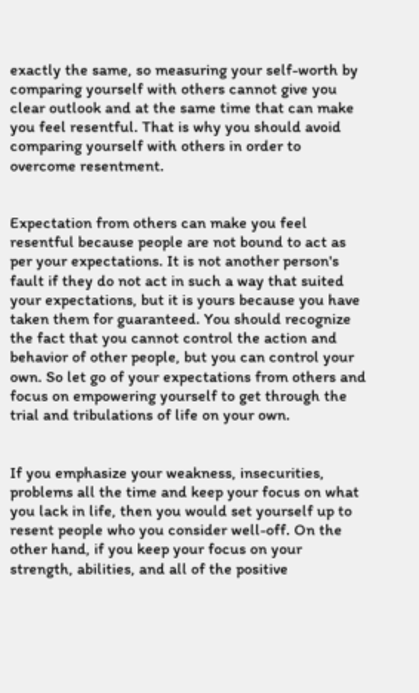exactly the same, so measuring your self-worth by comparing yourself with others cannot give you clear outlook and at the same time that can make you feel resentful. That is why you should avoid comparing yourself with others in order to overcome resentment.


Expectation from others can make you feel resentful because people are not bound to act as per your expectations. It is not another person's fault if they do not act in such a way that suited your expectations, but it is yours because you have taken them for guaranteed. You should recognize the fact that you cannot control the action and behavior of other people, but you can control your own. So let go of your expectations from others and focus on empowering yourself to get through the trial and tribulations of life on your own.


If you emphasize your weakness, insecurities, problems all the time and keep your focus on what you lack in life, then you would set yourself up to resent people who you consider well-off. On the other hand, if you keep your focus on your strength, abilities, and all of the positive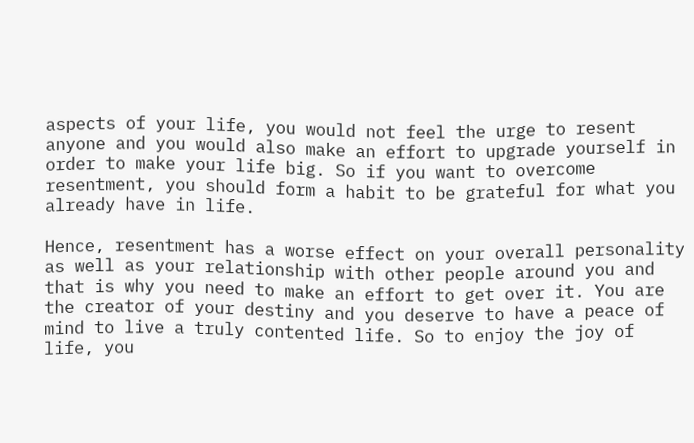aspects of your life, you would not feel the urge to resent anyone and you would also make an effort to upgrade yourself in order to make your life big. So if you want to overcome resentment, you should form a habit to be grateful for what you already have in life.

Hence, resentment has a worse effect on your overall personality as well as your relationship with other people around you and that is why you need to make an effort to get over it. You are the creator of your destiny and you deserve to have a peace of mind to live a truly contented life. So to enjoy the joy of life, you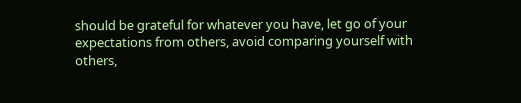should be grateful for whatever you have, let go of your expectations from others, avoid comparing yourself with others,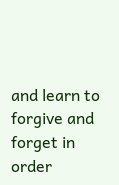and learn to forgive and forget in order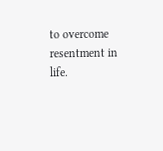to overcome resentment in life.